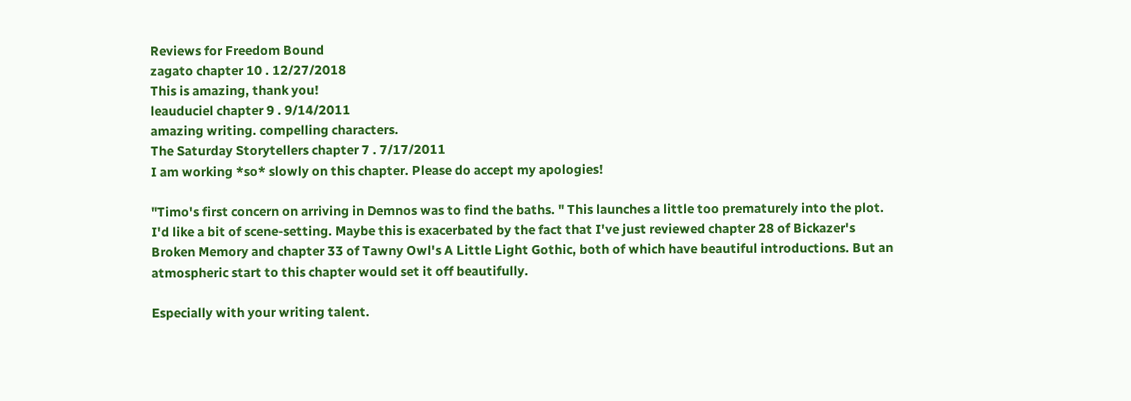Reviews for Freedom Bound
zagato chapter 10 . 12/27/2018
This is amazing, thank you!
leauduciel chapter 9 . 9/14/2011
amazing writing. compelling characters.
The Saturday Storytellers chapter 7 . 7/17/2011
I am working *so* slowly on this chapter. Please do accept my apologies!

"Timo's first concern on arriving in Demnos was to find the baths. " This launches a little too prematurely into the plot. I'd like a bit of scene-setting. Maybe this is exacerbated by the fact that I've just reviewed chapter 28 of Bickazer's Broken Memory and chapter 33 of Tawny Owl's A Little Light Gothic, both of which have beautiful introductions. But an atmospheric start to this chapter would set it off beautifully.

Especially with your writing talent.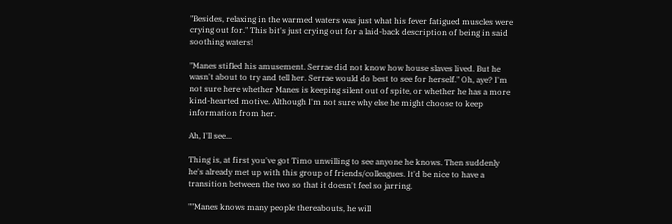"Besides, relaxing in the warmed waters was just what his fever fatigued muscles were crying out for." This bit's just crying out for a laid-back description of being in said soothing waters!

"Manes stifled his amusement. Serrae did not know how house slaves lived. But he wasn't about to try and tell her. Serrae would do best to see for herself." Oh, aye? I'm not sure here whether Manes is keeping silent out of spite, or whether he has a more kind-hearted motive. Although I'm not sure why else he might choose to keep information from her.

Ah, I'll see...

Thing is, at first you've got Timo unwilling to see anyone he knows. Then suddenly he's already met up with this group of friends/colleagues. It'd be nice to have a transition between the two so that it doesn't feel so jarring.

""Manes knows many people thereabouts, he will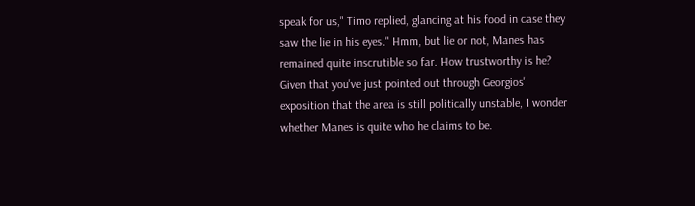speak for us," Timo replied, glancing at his food in case they saw the lie in his eyes." Hmm, but lie or not, Manes has remained quite inscrutible so far. How trustworthy is he? Given that you've just pointed out through Georgios' exposition that the area is still politically unstable, I wonder whether Manes is quite who he claims to be.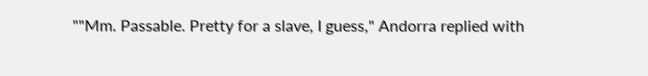""Mm. Passable. Pretty for a slave, I guess," Andorra replied with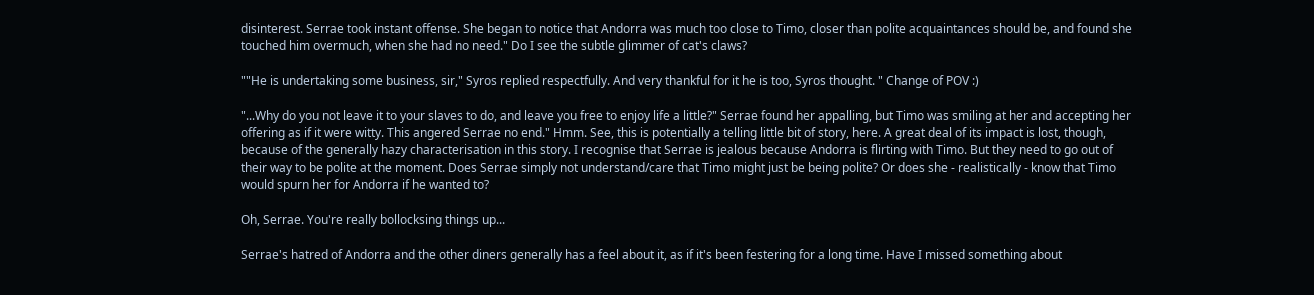disinterest. Serrae took instant offense. She began to notice that Andorra was much too close to Timo, closer than polite acquaintances should be, and found she touched him overmuch, when she had no need." Do I see the subtle glimmer of cat's claws?

""He is undertaking some business, sir," Syros replied respectfully. And very thankful for it he is too, Syros thought. " Change of POV :)

"...Why do you not leave it to your slaves to do, and leave you free to enjoy life a little?" Serrae found her appalling, but Timo was smiling at her and accepting her offering as if it were witty. This angered Serrae no end." Hmm. See, this is potentially a telling little bit of story, here. A great deal of its impact is lost, though, because of the generally hazy characterisation in this story. I recognise that Serrae is jealous because Andorra is flirting with Timo. But they need to go out of their way to be polite at the moment. Does Serrae simply not understand/care that Timo might just be being polite? Or does she - realistically - know that Timo would spurn her for Andorra if he wanted to?

Oh, Serrae. You're really bollocksing things up...

Serrae's hatred of Andorra and the other diners generally has a feel about it, as if it's been festering for a long time. Have I missed something about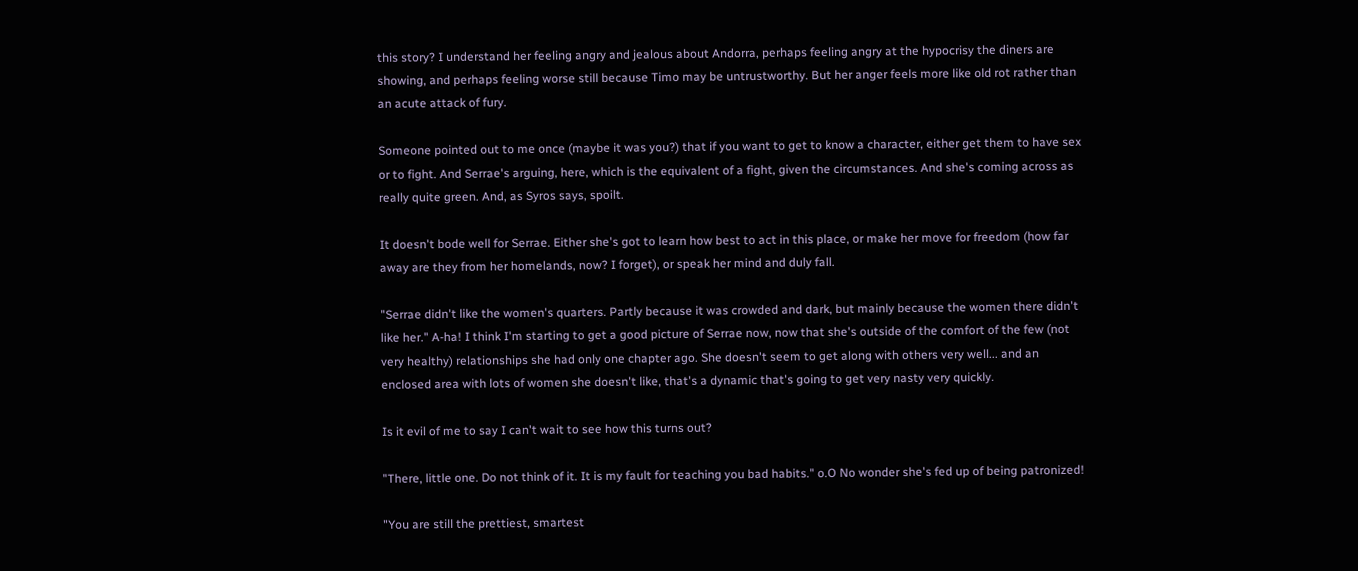this story? I understand her feeling angry and jealous about Andorra, perhaps feeling angry at the hypocrisy the diners are showing, and perhaps feeling worse still because Timo may be untrustworthy. But her anger feels more like old rot rather than an acute attack of fury.

Someone pointed out to me once (maybe it was you?) that if you want to get to know a character, either get them to have sex or to fight. And Serrae's arguing, here, which is the equivalent of a fight, given the circumstances. And she's coming across as really quite green. And, as Syros says, spoilt.

It doesn't bode well for Serrae. Either she's got to learn how best to act in this place, or make her move for freedom (how far away are they from her homelands, now? I forget), or speak her mind and duly fall.

"Serrae didn't like the women's quarters. Partly because it was crowded and dark, but mainly because the women there didn't like her." A-ha! I think I'm starting to get a good picture of Serrae now, now that she's outside of the comfort of the few (not very healthy) relationships she had only one chapter ago. She doesn't seem to get along with others very well... and an enclosed area with lots of women she doesn't like, that's a dynamic that's going to get very nasty very quickly.

Is it evil of me to say I can't wait to see how this turns out?

"There, little one. Do not think of it. It is my fault for teaching you bad habits." o.O No wonder she's fed up of being patronized!

"You are still the prettiest, smartest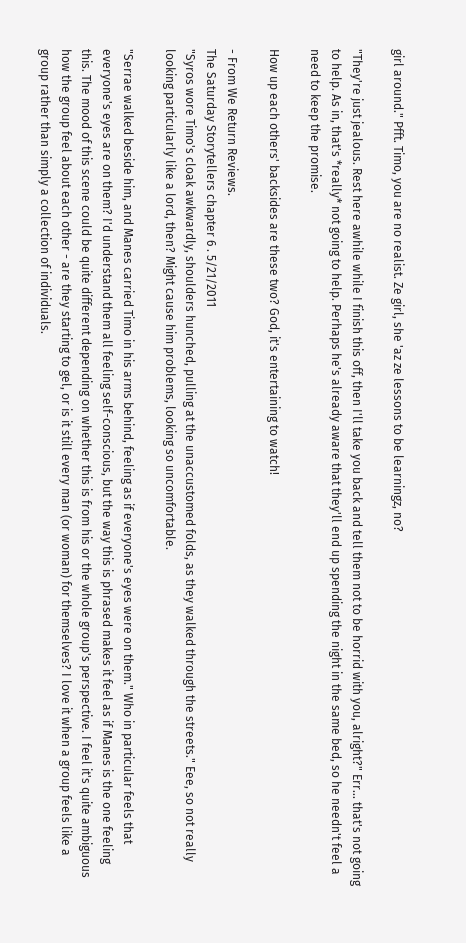girl around." Pfft. Timo, you are no realist. Ze girl, she 'az ze lessons to be learningz, no?

"They're just jealous. Rest here awhile while I finish this off, then I'll take you back and tell them not to be horrid with you, alright?" Err... that's not going to help. As in, that's *really* not going to help. Perhaps he's already aware that they'll end up spending the night in the same bed, so he needn't feel a need to keep the promise.

How up each others' backsides are these two? God, it's entertaining to watch!

- From We Return Reviews.
The Saturday Storytellers chapter 6 . 5/21/2011
"Syros wore Timo's cloak awkwardly, shoulders hunched, pulling at the unaccustomed folds, as they walked through the streets." Eee, so not really looking particularly like a lord, then? Might cause him problems, looking so uncomfortable.

"Serrae walked beside him, and Manes carried Timo in his arms behind, feeling as if everyone's eyes were on them." Who in particular feels that everyone's eyes are on them? I'd understand them all feeling self-conscious, but the way this is phrased makes it feel as if Manes is the one feeling this. The mood of this scene could be quite different depending on whether this is from his or the whole group's perspective. I feel it's quite ambiguous how the group feel about each other - are they starting to gel, or is it still every man (or woman) for themselves? I love it when a group feels like a group rather than simply a collection of individuals.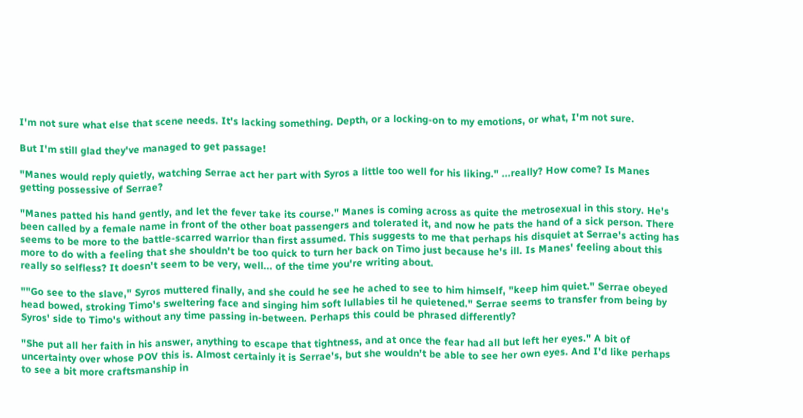I'm not sure what else that scene needs. It's lacking something. Depth, or a locking-on to my emotions, or what, I'm not sure.

But I'm still glad they've managed to get passage!

"Manes would reply quietly, watching Serrae act her part with Syros a little too well for his liking." ...really? How come? Is Manes getting possessive of Serrae?

"Manes patted his hand gently, and let the fever take its course." Manes is coming across as quite the metrosexual in this story. He's been called by a female name in front of the other boat passengers and tolerated it, and now he pats the hand of a sick person. There seems to be more to the battle-scarred warrior than first assumed. This suggests to me that perhaps his disquiet at Serrae's acting has more to do with a feeling that she shouldn't be too quick to turn her back on Timo just because he's ill. Is Manes' feeling about this really so selfless? It doesn't seem to be very, well... of the time you're writing about.

""Go see to the slave," Syros muttered finally, and she could he see he ached to see to him himself, "keep him quiet." Serrae obeyed head bowed, stroking Timo's sweltering face and singing him soft lullabies til he quietened." Serrae seems to transfer from being by Syros' side to Timo's without any time passing in-between. Perhaps this could be phrased differently?

"She put all her faith in his answer, anything to escape that tightness, and at once the fear had all but left her eyes." A bit of uncertainty over whose POV this is. Almost certainly it is Serrae's, but she wouldn't be able to see her own eyes. And I'd like perhaps to see a bit more craftsmanship in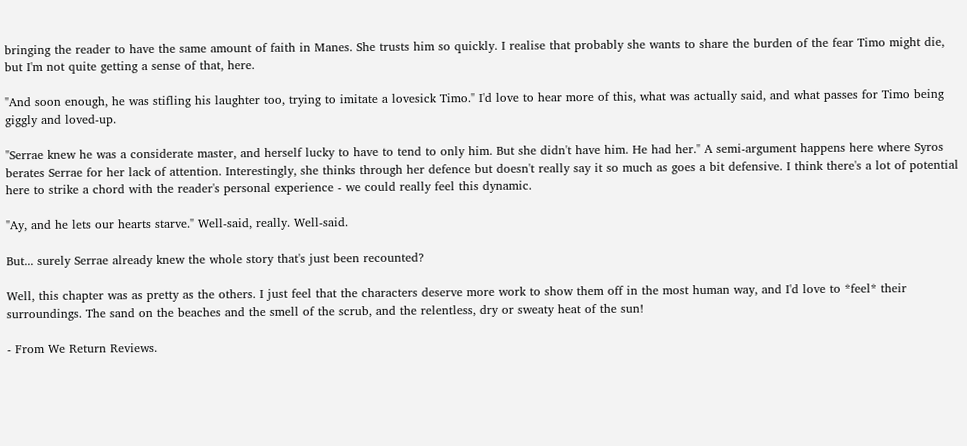bringing the reader to have the same amount of faith in Manes. She trusts him so quickly. I realise that probably she wants to share the burden of the fear Timo might die, but I'm not quite getting a sense of that, here.

"And soon enough, he was stifling his laughter too, trying to imitate a lovesick Timo." I'd love to hear more of this, what was actually said, and what passes for Timo being giggly and loved-up.

"Serrae knew he was a considerate master, and herself lucky to have to tend to only him. But she didn't have him. He had her." A semi-argument happens here where Syros berates Serrae for her lack of attention. Interestingly, she thinks through her defence but doesn't really say it so much as goes a bit defensive. I think there's a lot of potential here to strike a chord with the reader's personal experience - we could really feel this dynamic.

"Ay, and he lets our hearts starve." Well-said, really. Well-said.

But... surely Serrae already knew the whole story that's just been recounted?

Well, this chapter was as pretty as the others. I just feel that the characters deserve more work to show them off in the most human way, and I'd love to *feel* their surroundings. The sand on the beaches and the smell of the scrub, and the relentless, dry or sweaty heat of the sun!

- From We Return Reviews.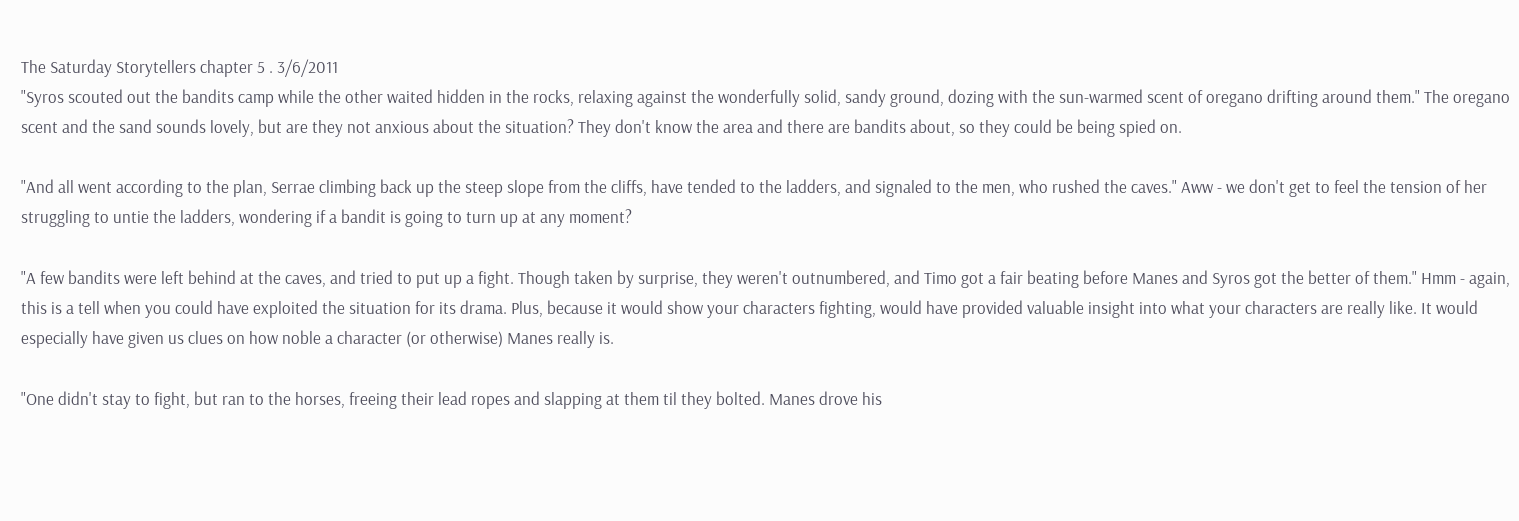The Saturday Storytellers chapter 5 . 3/6/2011
"Syros scouted out the bandits camp while the other waited hidden in the rocks, relaxing against the wonderfully solid, sandy ground, dozing with the sun-warmed scent of oregano drifting around them." The oregano scent and the sand sounds lovely, but are they not anxious about the situation? They don't know the area and there are bandits about, so they could be being spied on.

"And all went according to the plan, Serrae climbing back up the steep slope from the cliffs, have tended to the ladders, and signaled to the men, who rushed the caves." Aww - we don't get to feel the tension of her struggling to untie the ladders, wondering if a bandit is going to turn up at any moment?

"A few bandits were left behind at the caves, and tried to put up a fight. Though taken by surprise, they weren't outnumbered, and Timo got a fair beating before Manes and Syros got the better of them." Hmm - again, this is a tell when you could have exploited the situation for its drama. Plus, because it would show your characters fighting, would have provided valuable insight into what your characters are really like. It would especially have given us clues on how noble a character (or otherwise) Manes really is.

"One didn't stay to fight, but ran to the horses, freeing their lead ropes and slapping at them til they bolted. Manes drove his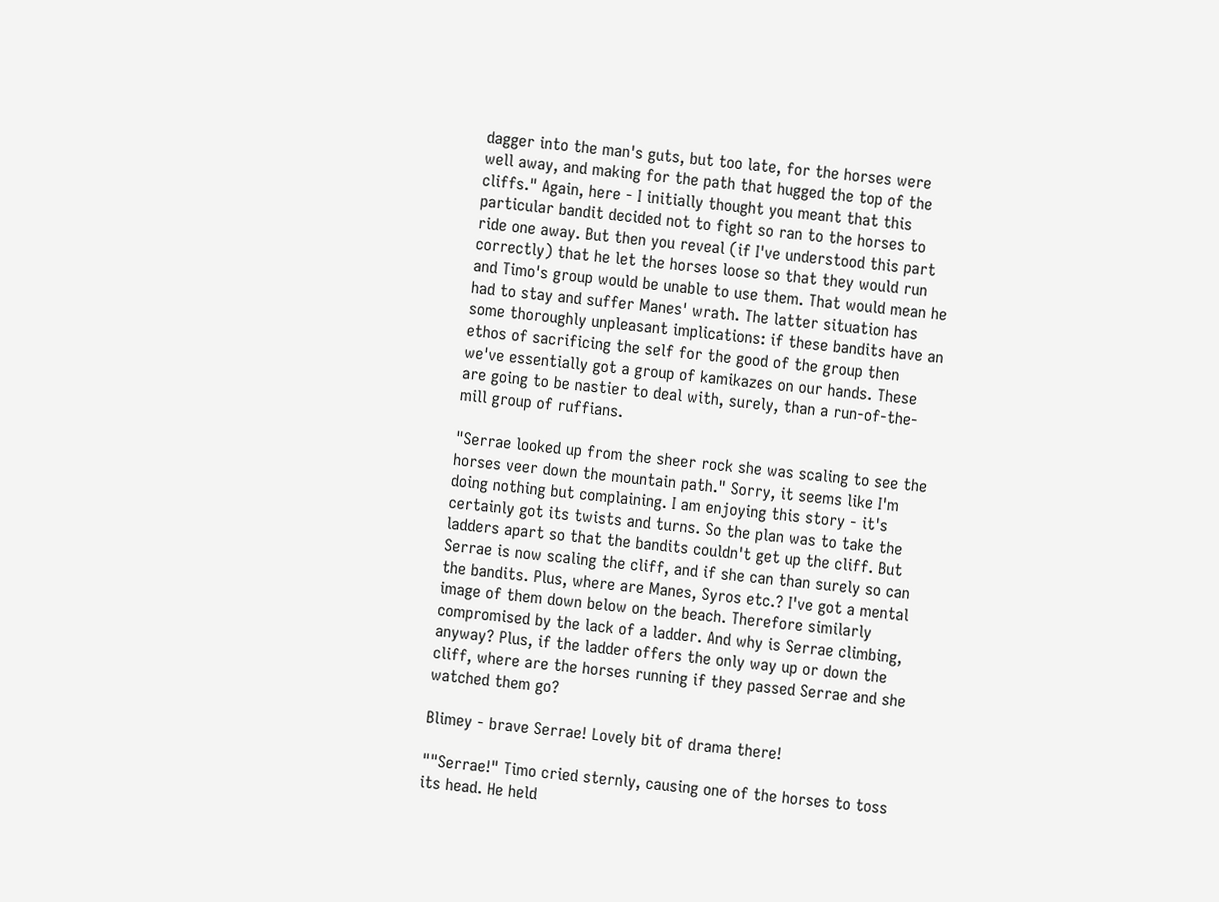dagger into the man's guts, but too late, for the horses were well away, and making for the path that hugged the top of the cliffs." Again, here - I initially thought you meant that this particular bandit decided not to fight so ran to the horses to ride one away. But then you reveal (if I've understood this part correctly) that he let the horses loose so that they would run and Timo's group would be unable to use them. That would mean he had to stay and suffer Manes' wrath. The latter situation has some thoroughly unpleasant implications: if these bandits have an ethos of sacrificing the self for the good of the group then we've essentially got a group of kamikazes on our hands. These are going to be nastier to deal with, surely, than a run-of-the-mill group of ruffians.

"Serrae looked up from the sheer rock she was scaling to see the horses veer down the mountain path." Sorry, it seems like I'm doing nothing but complaining. I am enjoying this story - it's certainly got its twists and turns. So the plan was to take the ladders apart so that the bandits couldn't get up the cliff. But Serrae is now scaling the cliff, and if she can than surely so can the bandits. Plus, where are Manes, Syros etc.? I've got a mental image of them down below on the beach. Therefore similarly compromised by the lack of a ladder. And why is Serrae climbing, anyway? Plus, if the ladder offers the only way up or down the cliff, where are the horses running if they passed Serrae and she watched them go?

Blimey - brave Serrae! Lovely bit of drama there!

""Serrae!" Timo cried sternly, causing one of the horses to toss its head. He held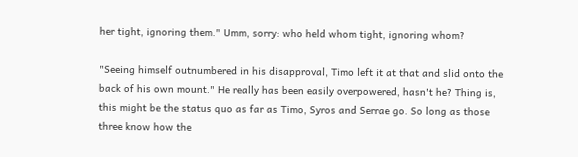her tight, ignoring them." Umm, sorry: who held whom tight, ignoring whom?

"Seeing himself outnumbered in his disapproval, Timo left it at that and slid onto the back of his own mount." He really has been easily overpowered, hasn't he? Thing is, this might be the status quo as far as Timo, Syros and Serrae go. So long as those three know how the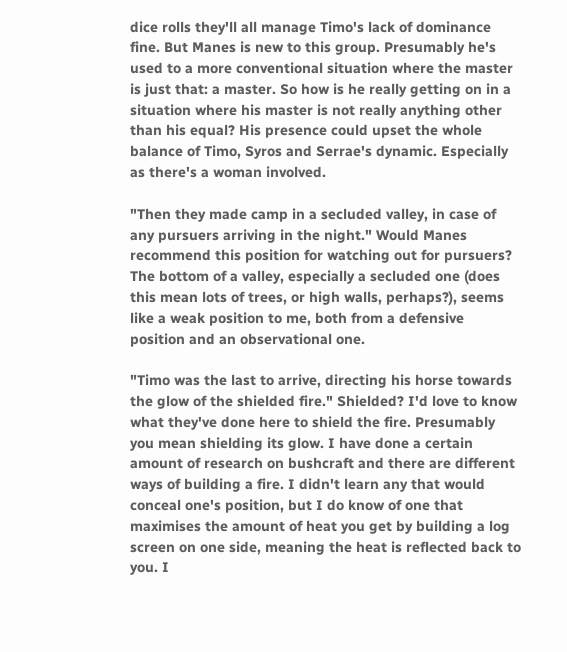dice rolls they'll all manage Timo's lack of dominance fine. But Manes is new to this group. Presumably he's used to a more conventional situation where the master is just that: a master. So how is he really getting on in a situation where his master is not really anything other than his equal? His presence could upset the whole balance of Timo, Syros and Serrae's dynamic. Especially as there's a woman involved.

"Then they made camp in a secluded valley, in case of any pursuers arriving in the night." Would Manes recommend this position for watching out for pursuers? The bottom of a valley, especially a secluded one (does this mean lots of trees, or high walls, perhaps?), seems like a weak position to me, both from a defensive position and an observational one.

"Timo was the last to arrive, directing his horse towards the glow of the shielded fire." Shielded? I'd love to know what they've done here to shield the fire. Presumably you mean shielding its glow. I have done a certain amount of research on bushcraft and there are different ways of building a fire. I didn't learn any that would conceal one's position, but I do know of one that maximises the amount of heat you get by building a log screen on one side, meaning the heat is reflected back to you. I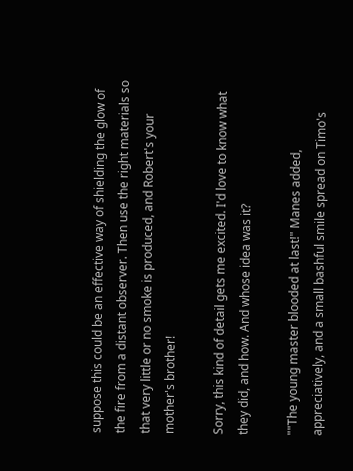suppose this could be an effective way of shielding the glow of the fire from a distant observer. Then use the right materials so that very little or no smoke is produced, and Robert's your mother's brother!

Sorry, this kind of detail gets me excited. I'd love to know what they did, and how. And whose idea was it?

""The young master blooded at last!" Manes added, appreciatively, and a small bashful smile spread on Timo's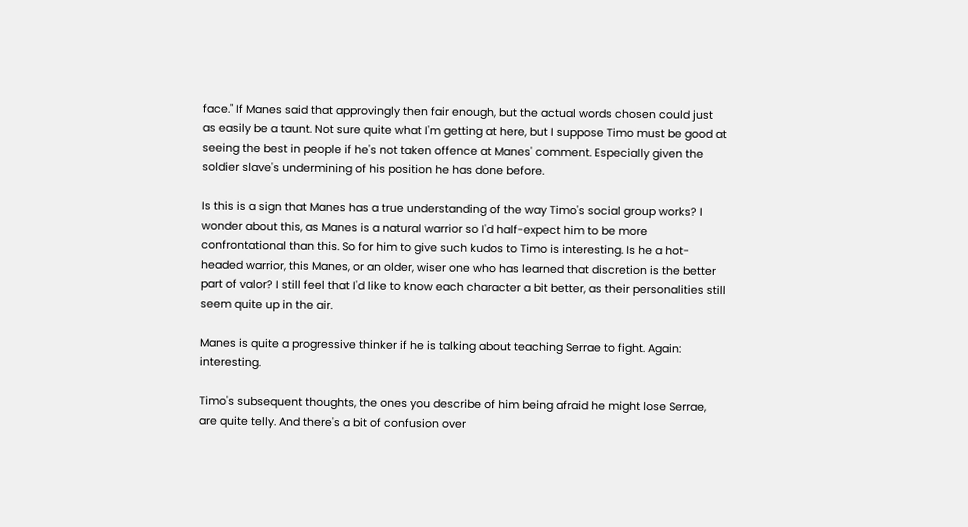face." If Manes said that approvingly then fair enough, but the actual words chosen could just as easily be a taunt. Not sure quite what I'm getting at here, but I suppose Timo must be good at seeing the best in people if he's not taken offence at Manes' comment. Especially given the soldier slave's undermining of his position he has done before.

Is this is a sign that Manes has a true understanding of the way Timo's social group works? I wonder about this, as Manes is a natural warrior so I'd half-expect him to be more confrontational than this. So for him to give such kudos to Timo is interesting. Is he a hot-headed warrior, this Manes, or an older, wiser one who has learned that discretion is the better part of valor? I still feel that I'd like to know each character a bit better, as their personalities still seem quite up in the air.

Manes is quite a progressive thinker if he is talking about teaching Serrae to fight. Again: interesting.

Timo's subsequent thoughts, the ones you describe of him being afraid he might lose Serrae, are quite telly. And there's a bit of confusion over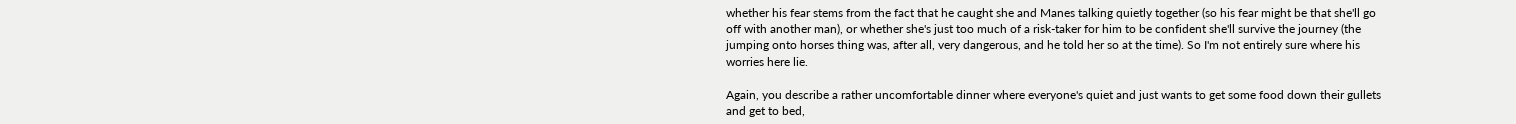whether his fear stems from the fact that he caught she and Manes talking quietly together (so his fear might be that she'll go off with another man), or whether she's just too much of a risk-taker for him to be confident she'll survive the journey (the jumping onto horses thing was, after all, very dangerous, and he told her so at the time). So I'm not entirely sure where his worries here lie.

Again, you describe a rather uncomfortable dinner where everyone's quiet and just wants to get some food down their gullets and get to bed,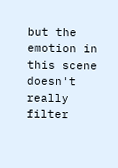but the emotion in this scene doesn't really filter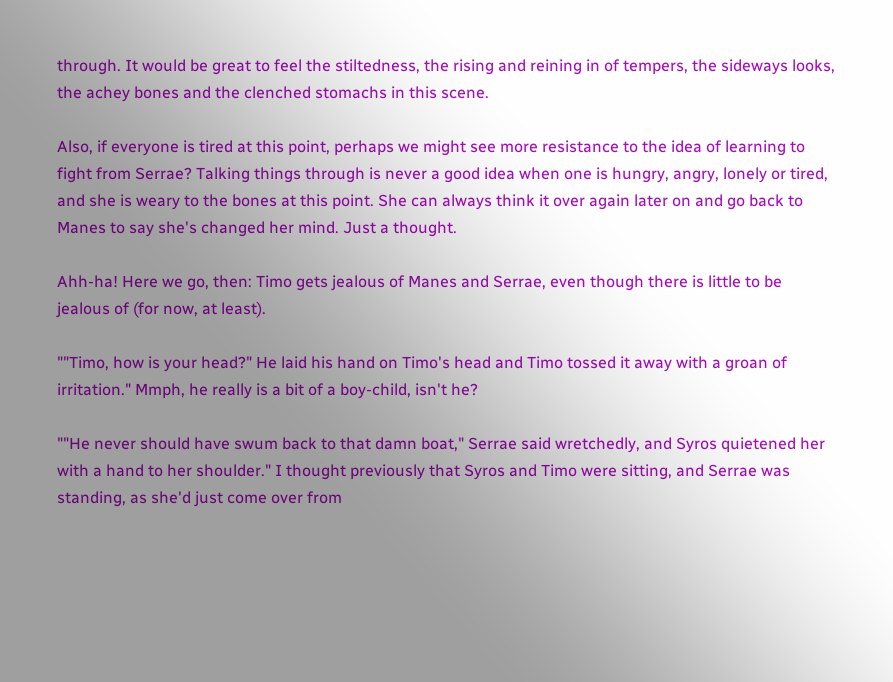through. It would be great to feel the stiltedness, the rising and reining in of tempers, the sideways looks, the achey bones and the clenched stomachs in this scene.

Also, if everyone is tired at this point, perhaps we might see more resistance to the idea of learning to fight from Serrae? Talking things through is never a good idea when one is hungry, angry, lonely or tired, and she is weary to the bones at this point. She can always think it over again later on and go back to Manes to say she's changed her mind. Just a thought.

Ahh-ha! Here we go, then: Timo gets jealous of Manes and Serrae, even though there is little to be jealous of (for now, at least).

""Timo, how is your head?" He laid his hand on Timo's head and Timo tossed it away with a groan of irritation." Mmph, he really is a bit of a boy-child, isn't he?

""He never should have swum back to that damn boat," Serrae said wretchedly, and Syros quietened her with a hand to her shoulder." I thought previously that Syros and Timo were sitting, and Serrae was standing, as she'd just come over from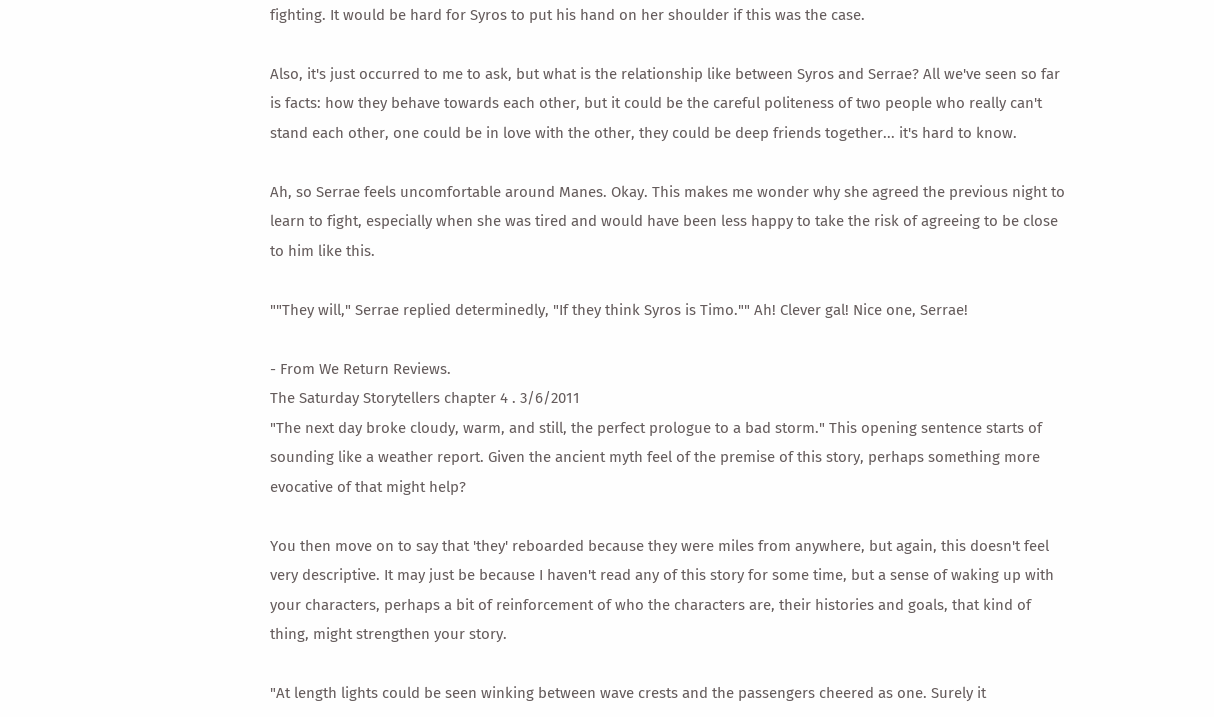fighting. It would be hard for Syros to put his hand on her shoulder if this was the case.

Also, it's just occurred to me to ask, but what is the relationship like between Syros and Serrae? All we've seen so far is facts: how they behave towards each other, but it could be the careful politeness of two people who really can't stand each other, one could be in love with the other, they could be deep friends together... it's hard to know.

Ah, so Serrae feels uncomfortable around Manes. Okay. This makes me wonder why she agreed the previous night to learn to fight, especially when she was tired and would have been less happy to take the risk of agreeing to be close to him like this.

""They will," Serrae replied determinedly, "If they think Syros is Timo."" Ah! Clever gal! Nice one, Serrae!

- From We Return Reviews.
The Saturday Storytellers chapter 4 . 3/6/2011
"The next day broke cloudy, warm, and still, the perfect prologue to a bad storm." This opening sentence starts of sounding like a weather report. Given the ancient myth feel of the premise of this story, perhaps something more evocative of that might help?

You then move on to say that 'they' reboarded because they were miles from anywhere, but again, this doesn't feel very descriptive. It may just be because I haven't read any of this story for some time, but a sense of waking up with your characters, perhaps a bit of reinforcement of who the characters are, their histories and goals, that kind of thing, might strengthen your story.

"At length lights could be seen winking between wave crests and the passengers cheered as one. Surely it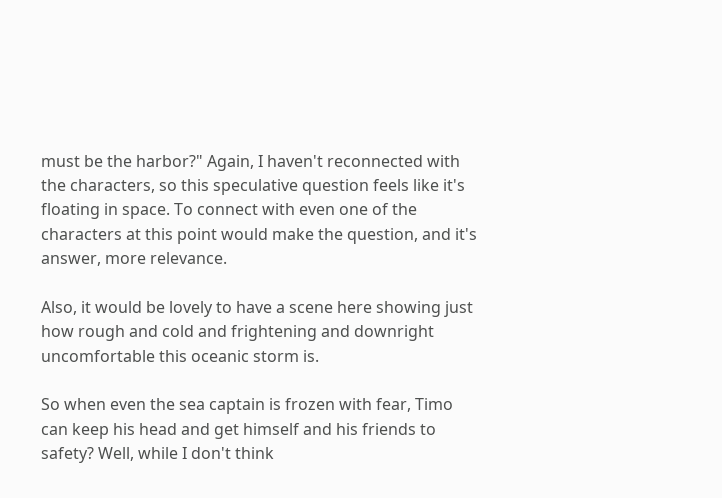must be the harbor?" Again, I haven't reconnected with the characters, so this speculative question feels like it's floating in space. To connect with even one of the characters at this point would make the question, and it's answer, more relevance.

Also, it would be lovely to have a scene here showing just how rough and cold and frightening and downright uncomfortable this oceanic storm is.

So when even the sea captain is frozen with fear, Timo can keep his head and get himself and his friends to safety? Well, while I don't think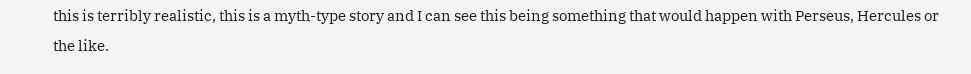this is terribly realistic, this is a myth-type story and I can see this being something that would happen with Perseus, Hercules or the like.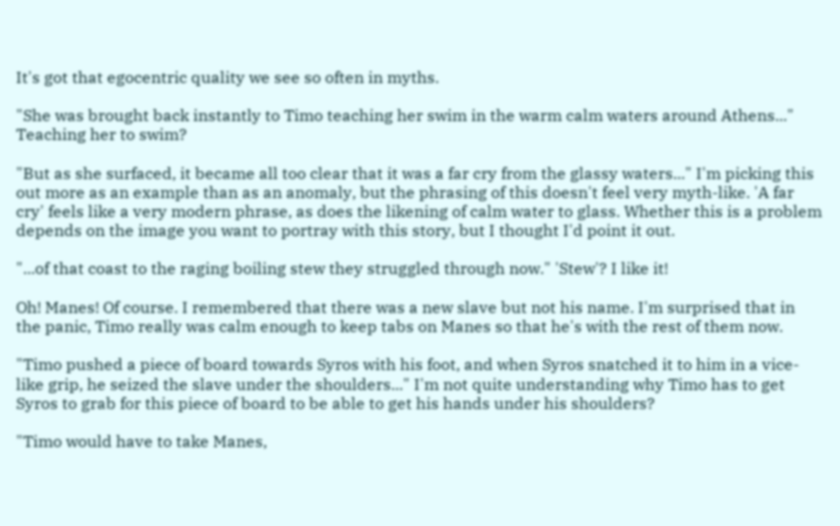It's got that egocentric quality we see so often in myths.

"She was brought back instantly to Timo teaching her swim in the warm calm waters around Athens..." Teaching her to swim?

"But as she surfaced, it became all too clear that it was a far cry from the glassy waters..." I'm picking this out more as an example than as an anomaly, but the phrasing of this doesn't feel very myth-like. 'A far cry' feels like a very modern phrase, as does the likening of calm water to glass. Whether this is a problem depends on the image you want to portray with this story, but I thought I'd point it out.

"...of that coast to the raging boiling stew they struggled through now." 'Stew'? I like it!

Oh! Manes! Of course. I remembered that there was a new slave but not his name. I'm surprised that in the panic, Timo really was calm enough to keep tabs on Manes so that he's with the rest of them now.

"Timo pushed a piece of board towards Syros with his foot, and when Syros snatched it to him in a vice-like grip, he seized the slave under the shoulders..." I'm not quite understanding why Timo has to get Syros to grab for this piece of board to be able to get his hands under his shoulders?

"Timo would have to take Manes,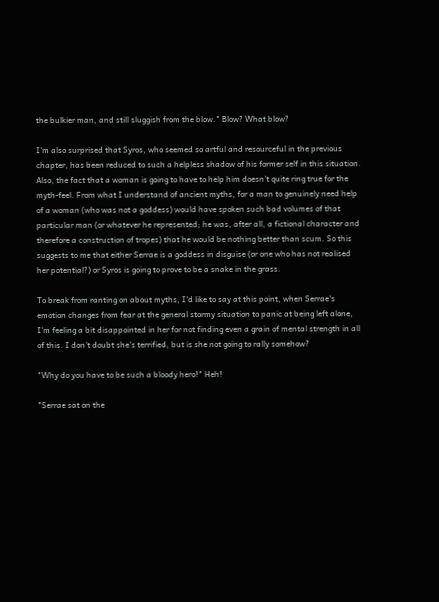the bulkier man, and still sluggish from the blow." Blow? What blow?

I'm also surprised that Syros, who seemed so artful and resourceful in the previous chapter, has been reduced to such a helpless shadow of his former self in this situation. Also, the fact that a woman is going to have to help him doesn't quite ring true for the myth-feel. From what I understand of ancient myths, for a man to genuinely need help of a woman (who was not a goddess) would have spoken such bad volumes of that particular man (or whatever he represented; he was, after all, a fictional character and therefore a construction of tropes) that he would be nothing better than scum. So this suggests to me that either Serrae is a goddess in disguise (or one who has not realised her potential?) or Syros is going to prove to be a snake in the grass.

To break from ranting on about myths, I'd like to say at this point, when Serrae's emotion changes from fear at the general stormy situation to panic at being left alone, I'm feeling a bit disappointed in her for not finding even a grain of mental strength in all of this. I don't doubt she's terrified, but is she not going to rally somehow?

"Why do you have to be such a bloody hero!" Heh!

"Serrae sat on the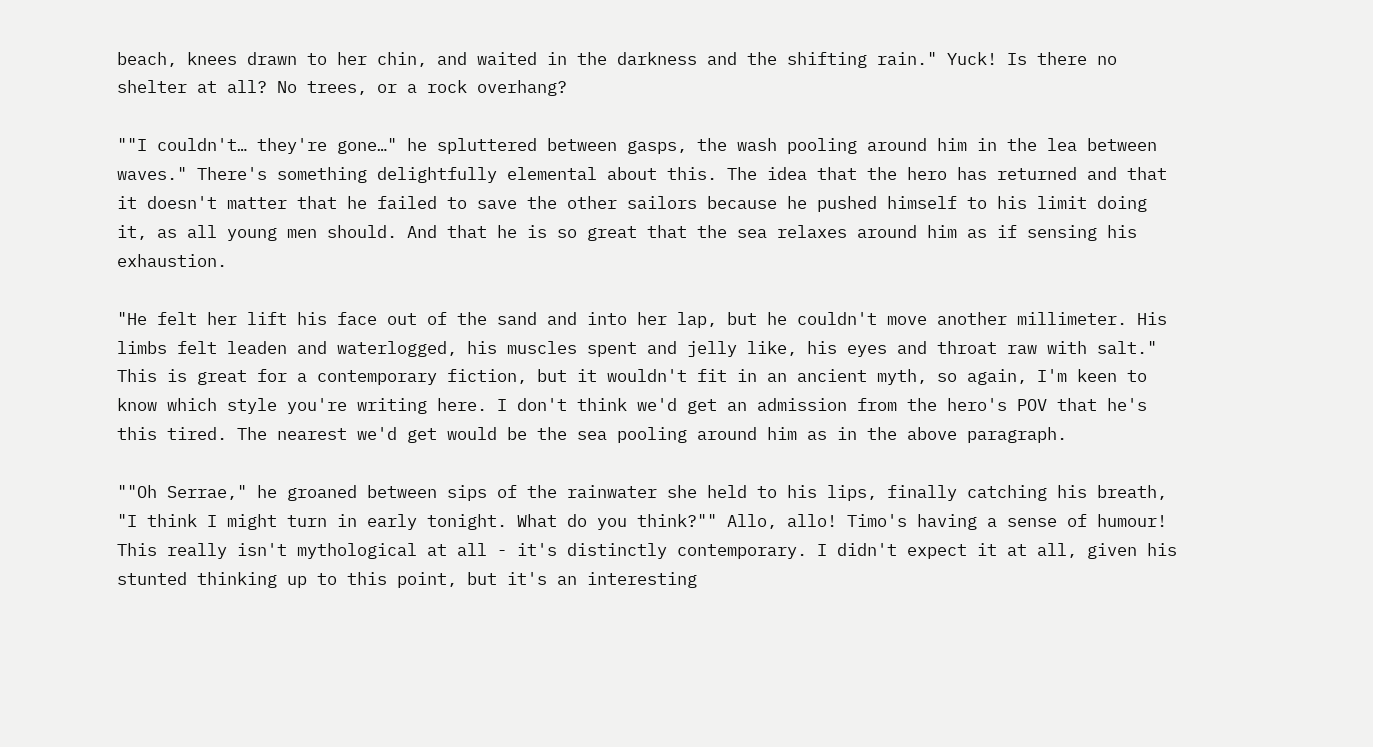beach, knees drawn to her chin, and waited in the darkness and the shifting rain." Yuck! Is there no shelter at all? No trees, or a rock overhang?

""I couldn't… they're gone…" he spluttered between gasps, the wash pooling around him in the lea between waves." There's something delightfully elemental about this. The idea that the hero has returned and that it doesn't matter that he failed to save the other sailors because he pushed himself to his limit doing it, as all young men should. And that he is so great that the sea relaxes around him as if sensing his exhaustion.

"He felt her lift his face out of the sand and into her lap, but he couldn't move another millimeter. His limbs felt leaden and waterlogged, his muscles spent and jelly like, his eyes and throat raw with salt." This is great for a contemporary fiction, but it wouldn't fit in an ancient myth, so again, I'm keen to know which style you're writing here. I don't think we'd get an admission from the hero's POV that he's this tired. The nearest we'd get would be the sea pooling around him as in the above paragraph.

""Oh Serrae," he groaned between sips of the rainwater she held to his lips, finally catching his breath, "I think I might turn in early tonight. What do you think?"" Allo, allo! Timo's having a sense of humour! This really isn't mythological at all - it's distinctly contemporary. I didn't expect it at all, given his stunted thinking up to this point, but it's an interesting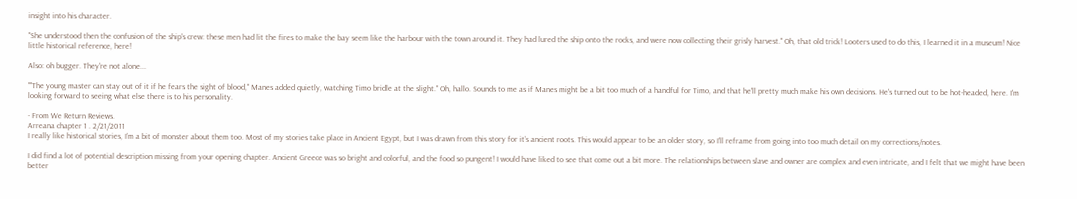insight into his character.

"She understood then the confusion of the ship's crew: these men had lit the fires to make the bay seem like the harbour with the town around it. They had lured the ship onto the rocks, and were now collecting their grisly harvest." Oh, that old trick! Looters used to do this, I learned it in a museum! Nice little historical reference, here!

Also: oh bugger. They're not alone...

""The young master can stay out of it if he fears the sight of blood," Manes added quietly, watching Timo bridle at the slight." Oh, hallo. Sounds to me as if Manes might be a bit too much of a handful for Timo, and that he'll pretty much make his own decisions. He's turned out to be hot-headed, here. I'm looking forward to seeing what else there is to his personality.

- From We Return Reviews.
Arreana chapter 1 . 2/21/2011
I really like historical stories, I’m a bit of monster about them too. Most of my stories take place in Ancient Egypt, but I was drawn from this story for it’s ancient roots. This would appear to be an older story, so I’ll reframe from going into too much detail on my corrections/notes.

I did find a lot of potential description missing from your opening chapter. Ancient Greece was so bright and colorful, and the food so pungent! I would have liked to see that come out a bit more. The relationships between slave and owner are complex and even intricate, and I felt that we might have been better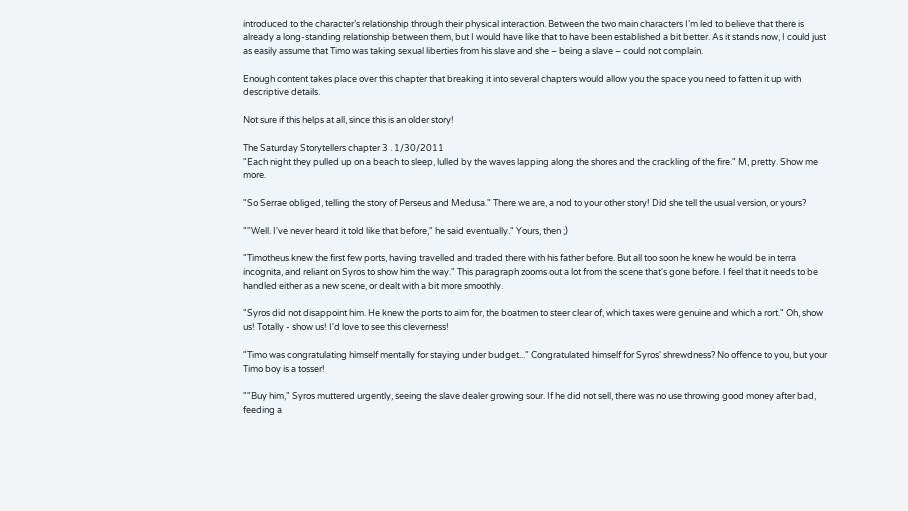introduced to the character’s relationship through their physical interaction. Between the two main characters I’m led to believe that there is already a long-standing relationship between them, but I would have like that to have been established a bit better. As it stands now, I could just as easily assume that Timo was taking sexual liberties from his slave and she – being a slave – could not complain.

Enough content takes place over this chapter that breaking it into several chapters would allow you the space you need to fatten it up with descriptive details.

Not sure if this helps at all, since this is an older story!

The Saturday Storytellers chapter 3 . 1/30/2011
"Each night they pulled up on a beach to sleep, lulled by the waves lapping along the shores and the crackling of the fire." M, pretty. Show me more.

"So Serrae obliged, telling the story of Perseus and Medusa." There we are, a nod to your other story! Did she tell the usual version, or yours?

""Well. I've never heard it told like that before," he said eventually." Yours, then ;)

"Timotheus knew the first few ports, having travelled and traded there with his father before. But all too soon he knew he would be in terra incognita, and reliant on Syros to show him the way." This paragraph zooms out a lot from the scene that's gone before. I feel that it needs to be handled either as a new scene, or dealt with a bit more smoothly.

"Syros did not disappoint him. He knew the ports to aim for, the boatmen to steer clear of, which taxes were genuine and which a rort." Oh, show us! Totally - show us! I'd love to see this cleverness!

"Timo was congratulating himself mentally for staying under budget..." Congratulated himself for Syros' shrewdness? No offence to you, but your Timo boy is a tosser!

""Buy him," Syros muttered urgently, seeing the slave dealer growing sour. If he did not sell, there was no use throwing good money after bad, feeding a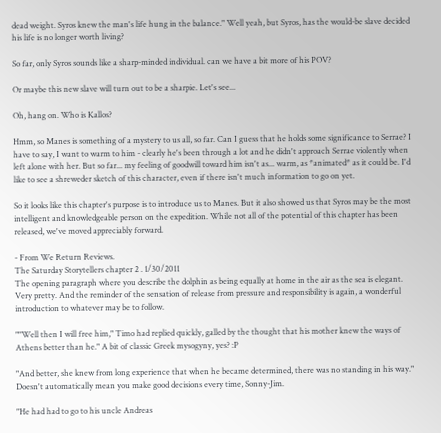dead weight. Syros knew the man's life hung in the balance." Well yeah, but Syros, has the would-be slave decided his life is no longer worth living?

So far, only Syros sounds like a sharp-minded individual. can we have a bit more of his POV?

Or maybe this new slave will turn out to be a sharpie. Let's see...

Oh, hang on. Who is Kallos?

Hmm, so Manes is something of a mystery to us all, so far. Can I guess that he holds some significance to Serrae? I have to say, I want to warm to him - clearly he's been through a lot and he didn't approach Serrae violently when left alone with her. But so far... my feeling of goodwill toward him isn't as... warm, as *animated* as it could be. I'd like to see a shreweder sketch of this character, even if there isn't much information to go on yet.

So it looks like this chapter's purpose is to introduce us to Manes. But it also showed us that Syros may be the most intelligent and knowledgeable person on the expedition. While not all of the potential of this chapter has been released, we've moved appreciably forward.

- From We Return Reviews.
The Saturday Storytellers chapter 2 . 1/30/2011
The opening paragraph where you describe the dolphin as being equally at home in the air as the sea is elegant. Very pretty. And the reminder of the sensation of release from pressure and responsibility is again, a wonderful introduction to whatever may be to follow.

""Well then I will free him," Timo had replied quickly, galled by the thought that his mother knew the ways of Athens better than he." A bit of classic Greek mysogyny, yes? :P

"And better, she knew from long experience that when he became determined, there was no standing in his way." Doesn't automatically mean you make good decisions every time, Sonny-Jim.

"He had had to go to his uncle Andreas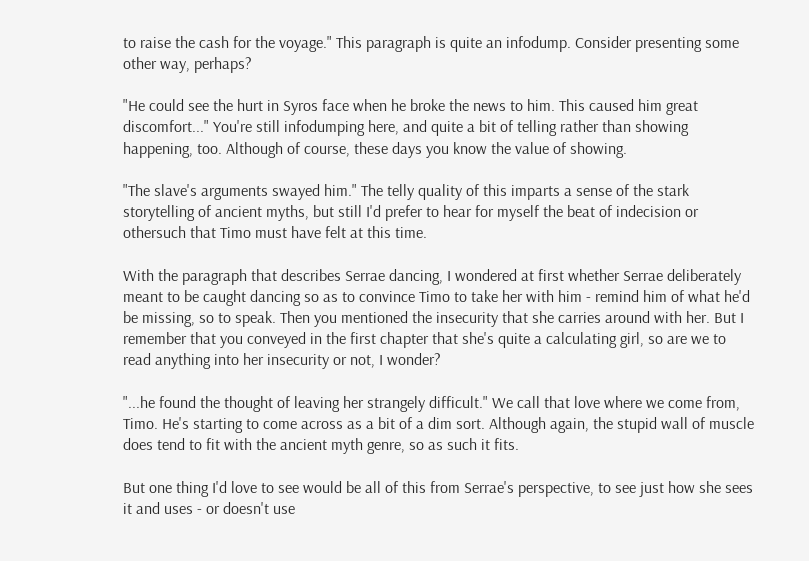to raise the cash for the voyage." This paragraph is quite an infodump. Consider presenting some other way, perhaps?

"He could see the hurt in Syros face when he broke the news to him. This caused him great discomfort..." You're still infodumping here, and quite a bit of telling rather than showing happening, too. Although of course, these days you know the value of showing.

"The slave's arguments swayed him." The telly quality of this imparts a sense of the stark storytelling of ancient myths, but still I'd prefer to hear for myself the beat of indecision or othersuch that Timo must have felt at this time.

With the paragraph that describes Serrae dancing, I wondered at first whether Serrae deliberately meant to be caught dancing so as to convince Timo to take her with him - remind him of what he'd be missing, so to speak. Then you mentioned the insecurity that she carries around with her. But I remember that you conveyed in the first chapter that she's quite a calculating girl, so are we to read anything into her insecurity or not, I wonder?

"...he found the thought of leaving her strangely difficult." We call that love where we come from, Timo. He's starting to come across as a bit of a dim sort. Although again, the stupid wall of muscle does tend to fit with the ancient myth genre, so as such it fits.

But one thing I'd love to see would be all of this from Serrae's perspective, to see just how she sees it and uses - or doesn't use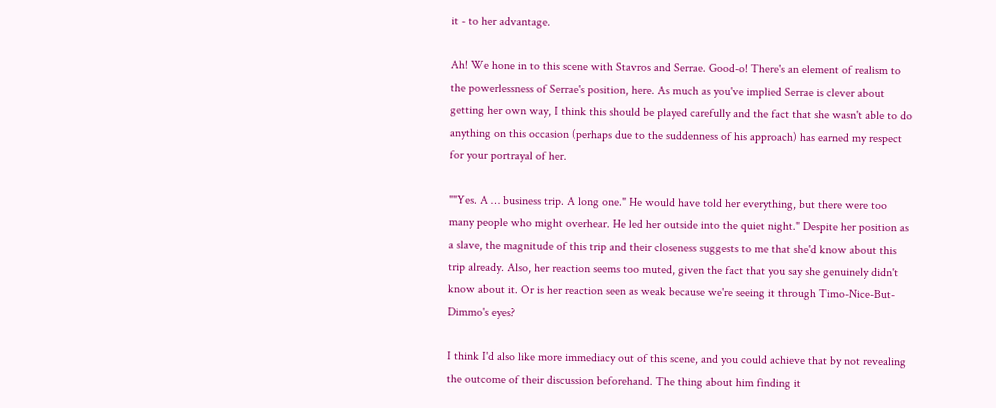it - to her advantage.

Ah! We hone in to this scene with Stavros and Serrae. Good-o! There's an element of realism to the powerlessness of Serrae's position, here. As much as you've implied Serrae is clever about getting her own way, I think this should be played carefully and the fact that she wasn't able to do anything on this occasion (perhaps due to the suddenness of his approach) has earned my respect for your portrayal of her.

""Yes. A … business trip. A long one." He would have told her everything, but there were too many people who might overhear. He led her outside into the quiet night." Despite her position as a slave, the magnitude of this trip and their closeness suggests to me that she'd know about this trip already. Also, her reaction seems too muted, given the fact that you say she genuinely didn't know about it. Or is her reaction seen as weak because we're seeing it through Timo-Nice-But-Dimmo's eyes?

I think I'd also like more immediacy out of this scene, and you could achieve that by not revealing the outcome of their discussion beforehand. The thing about him finding it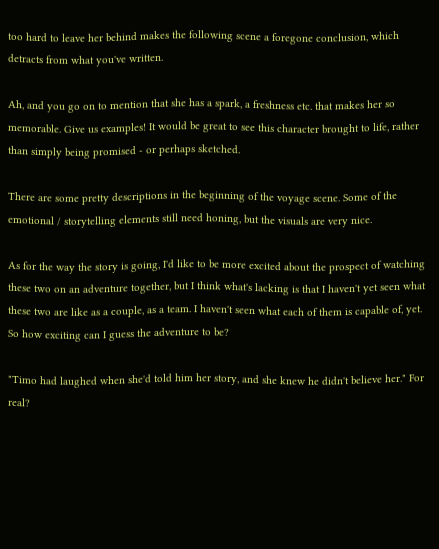too hard to leave her behind makes the following scene a foregone conclusion, which detracts from what you've written.

Ah, and you go on to mention that she has a spark, a freshness etc. that makes her so memorable. Give us examples! It would be great to see this character brought to life, rather than simply being promised - or perhaps sketched.

There are some pretty descriptions in the beginning of the voyage scene. Some of the emotional / storytelling elements still need honing, but the visuals are very nice.

As for the way the story is going, I'd like to be more excited about the prospect of watching these two on an adventure together, but I think what's lacking is that I haven't yet seen what these two are like as a couple, as a team. I haven't seen what each of them is capable of, yet. So how exciting can I guess the adventure to be?

"Timo had laughed when she'd told him her story, and she knew he didn't believe her." For real?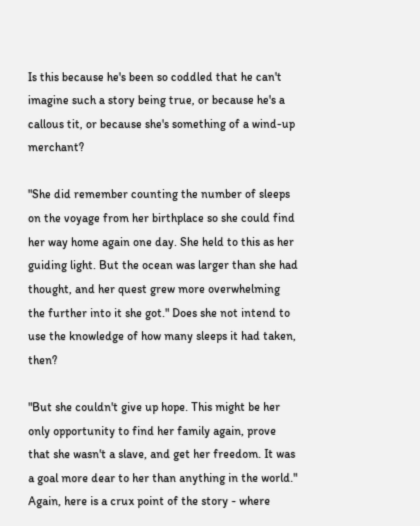Is this because he's been so coddled that he can't imagine such a story being true, or because he's a callous tit, or because she's something of a wind-up merchant?

"She did remember counting the number of sleeps on the voyage from her birthplace so she could find her way home again one day. She held to this as her guiding light. But the ocean was larger than she had thought, and her quest grew more overwhelming the further into it she got." Does she not intend to use the knowledge of how many sleeps it had taken, then?

"But she couldn't give up hope. This might be her only opportunity to find her family again, prove that she wasn't a slave, and get her freedom. It was a goal more dear to her than anything in the world." Again, here is a crux point of the story - where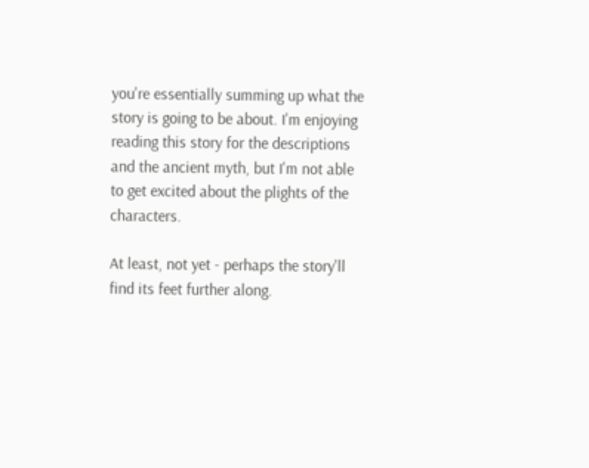you're essentially summing up what the story is going to be about. I'm enjoying reading this story for the descriptions and the ancient myth, but I'm not able to get excited about the plights of the characters.

At least, not yet - perhaps the story'll find its feet further along.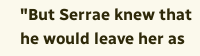"But Serrae knew that he would leave her as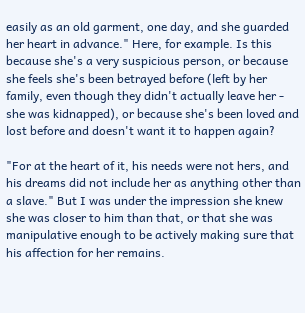easily as an old garment, one day, and she guarded her heart in advance." Here, for example. Is this because she's a very suspicious person, or because she feels she's been betrayed before (left by her family, even though they didn't actually leave her - she was kidnapped), or because she's been loved and lost before and doesn't want it to happen again?

"For at the heart of it, his needs were not hers, and his dreams did not include her as anything other than a slave." But I was under the impression she knew she was closer to him than that, or that she was manipulative enough to be actively making sure that his affection for her remains.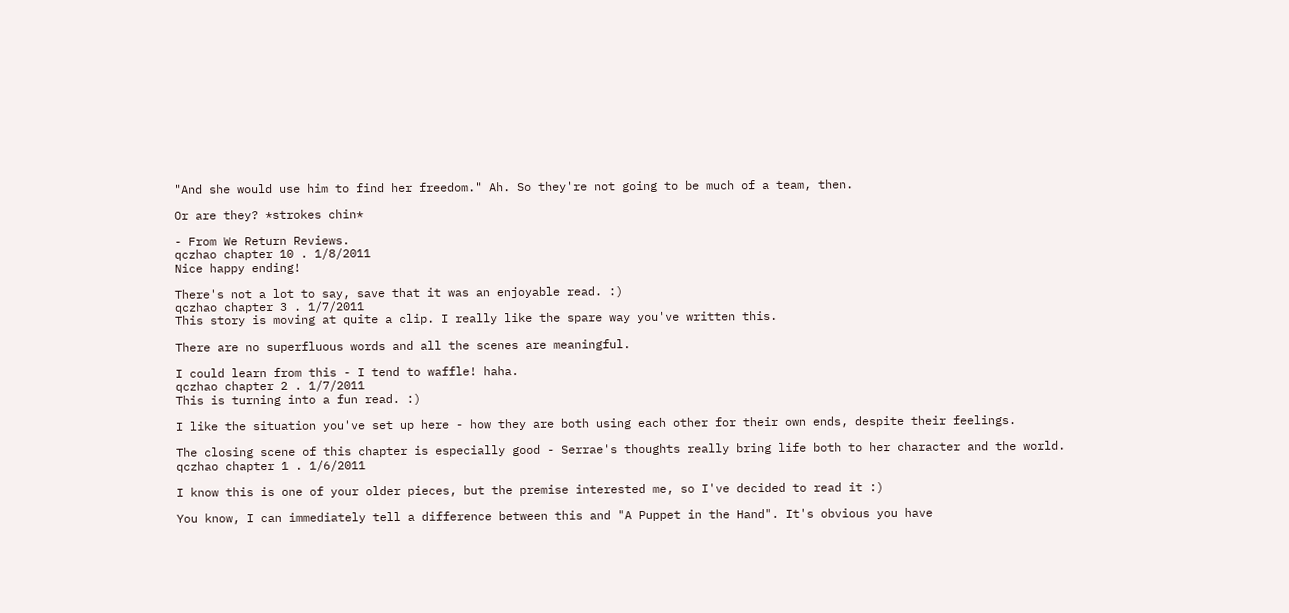"And she would use him to find her freedom." Ah. So they're not going to be much of a team, then.

Or are they? *strokes chin*

- From We Return Reviews.
qczhao chapter 10 . 1/8/2011
Nice happy ending!

There's not a lot to say, save that it was an enjoyable read. :)
qczhao chapter 3 . 1/7/2011
This story is moving at quite a clip. I really like the spare way you've written this.

There are no superfluous words and all the scenes are meaningful.

I could learn from this - I tend to waffle! haha.
qczhao chapter 2 . 1/7/2011
This is turning into a fun read. :)

I like the situation you've set up here - how they are both using each other for their own ends, despite their feelings.

The closing scene of this chapter is especially good - Serrae's thoughts really bring life both to her character and the world.
qczhao chapter 1 . 1/6/2011

I know this is one of your older pieces, but the premise interested me, so I've decided to read it :)

You know, I can immediately tell a difference between this and "A Puppet in the Hand". It's obvious you have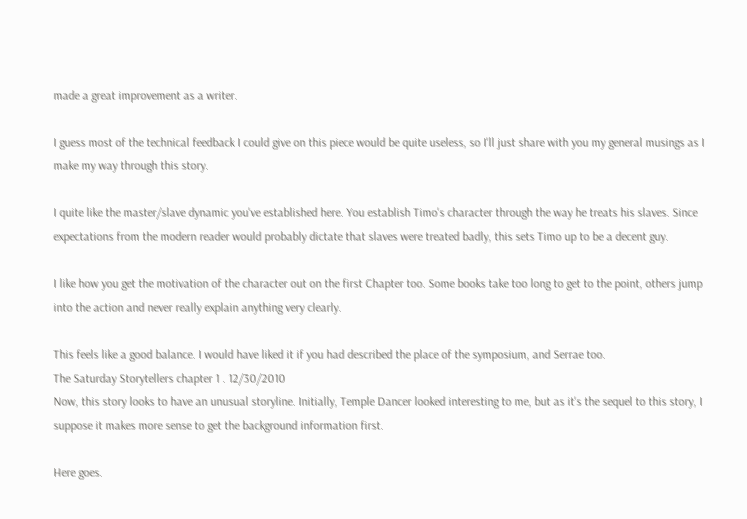made a great improvement as a writer.

I guess most of the technical feedback I could give on this piece would be quite useless, so I'll just share with you my general musings as I make my way through this story.

I quite like the master/slave dynamic you've established here. You establish Timo's character through the way he treats his slaves. Since expectations from the modern reader would probably dictate that slaves were treated badly, this sets Timo up to be a decent guy.

I like how you get the motivation of the character out on the first Chapter too. Some books take too long to get to the point, others jump into the action and never really explain anything very clearly.

This feels like a good balance. I would have liked it if you had described the place of the symposium, and Serrae too.
The Saturday Storytellers chapter 1 . 12/30/2010
Now, this story looks to have an unusual storyline. Initially, Temple Dancer looked interesting to me, but as it's the sequel to this story, I suppose it makes more sense to get the background information first.

Here goes.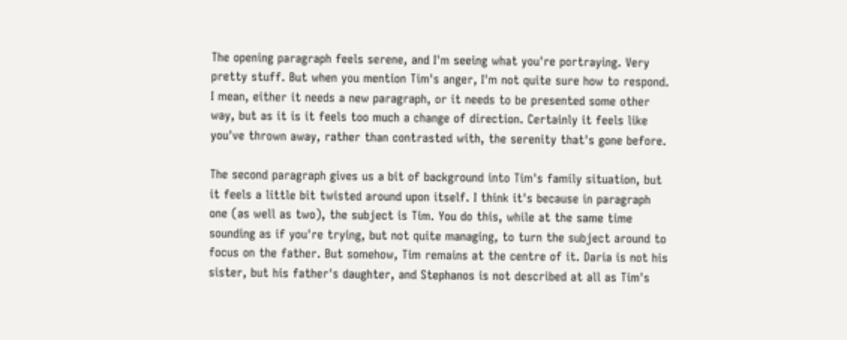The opening paragraph feels serene, and I'm seeing what you're portraying. Very pretty stuff. But when you mention Tim's anger, I'm not quite sure how to respond. I mean, either it needs a new paragraph, or it needs to be presented some other way, but as it is it feels too much a change of direction. Certainly it feels like you've thrown away, rather than contrasted with, the serenity that's gone before.

The second paragraph gives us a bit of background into Tim's family situation, but it feels a little bit twisted around upon itself. I think it's because in paragraph one (as well as two), the subject is Tim. You do this, while at the same time sounding as if you're trying, but not quite managing, to turn the subject around to focus on the father. But somehow, Tim remains at the centre of it. Daria is not his sister, but his father's daughter, and Stephanos is not described at all as Tim's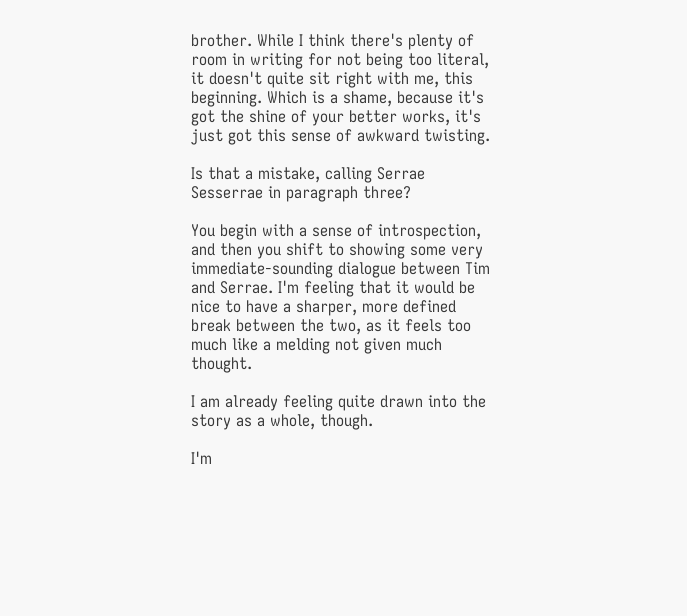brother. While I think there's plenty of room in writing for not being too literal, it doesn't quite sit right with me, this beginning. Which is a shame, because it's got the shine of your better works, it's just got this sense of awkward twisting.

Is that a mistake, calling Serrae Sesserrae in paragraph three?

You begin with a sense of introspection, and then you shift to showing some very immediate-sounding dialogue between Tim and Serrae. I'm feeling that it would be nice to have a sharper, more defined break between the two, as it feels too much like a melding not given much thought.

I am already feeling quite drawn into the story as a whole, though.

I'm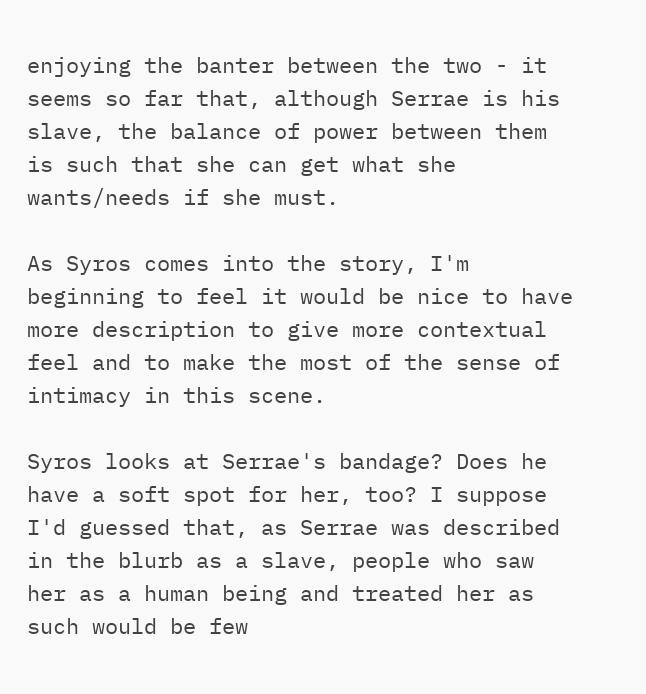enjoying the banter between the two - it seems so far that, although Serrae is his slave, the balance of power between them is such that she can get what she wants/needs if she must.

As Syros comes into the story, I'm beginning to feel it would be nice to have more description to give more contextual feel and to make the most of the sense of intimacy in this scene.

Syros looks at Serrae's bandage? Does he have a soft spot for her, too? I suppose I'd guessed that, as Serrae was described in the blurb as a slave, people who saw her as a human being and treated her as such would be few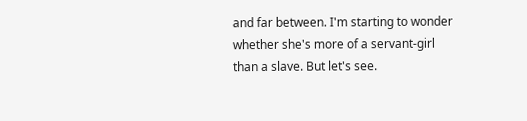and far between. I'm starting to wonder whether she's more of a servant-girl than a slave. But let's see.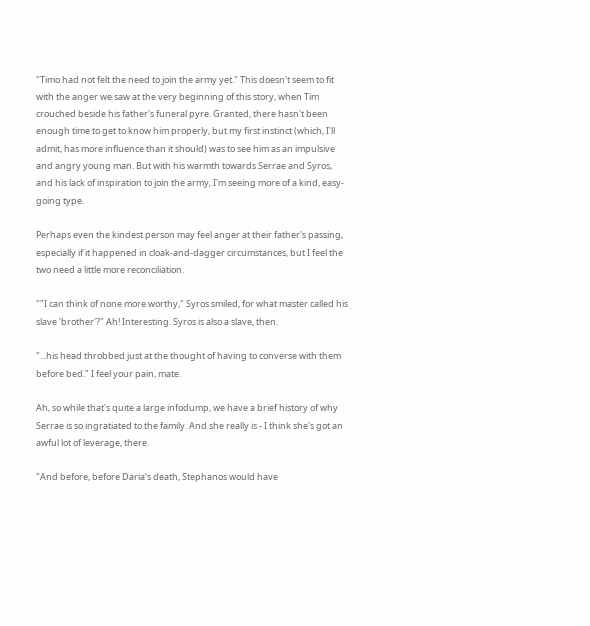"Timo had not felt the need to join the army yet." This doesn't seem to fit with the anger we saw at the very beginning of this story, when Tim crouched beside his father's funeral pyre. Granted, there hasn't been enough time to get to know him properly, but my first instinct (which, I'll admit, has more influence than it should) was to see him as an impulsive and angry young man. But with his warmth towards Serrae and Syros, and his lack of inspiration to join the army, I'm seeing more of a kind, easy-going type.

Perhaps even the kindest person may feel anger at their father's passing, especially if it happened in cloak-and-dagger circumstances, but I feel the two need a little more reconciliation.

""I can think of none more worthy," Syros smiled, for what master called his slave 'brother'?" Ah! Interesting. Syros is also a slave, then.

"...his head throbbed just at the thought of having to converse with them before bed." I feel your pain, mate.

Ah, so while that's quite a large infodump, we have a brief history of why Serrae is so ingratiated to the family. And she really is - I think she's got an awful lot of leverage, there.

"And before, before Daria's death, Stephanos would have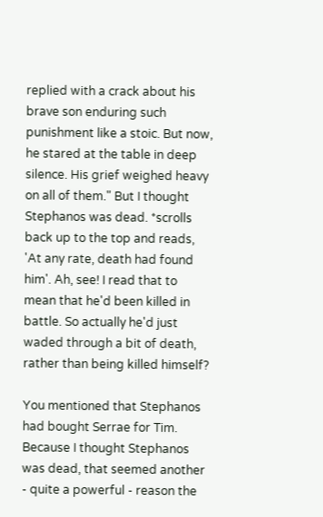replied with a crack about his brave son enduring such punishment like a stoic. But now, he stared at the table in deep silence. His grief weighed heavy on all of them." But I thought Stephanos was dead. *scrolls back up to the top and reads, 'At any rate, death had found him'. Ah, see! I read that to mean that he'd been killed in battle. So actually he'd just waded through a bit of death, rather than being killed himself?

You mentioned that Stephanos had bought Serrae for Tim. Because I thought Stephanos was dead, that seemed another - quite a powerful - reason the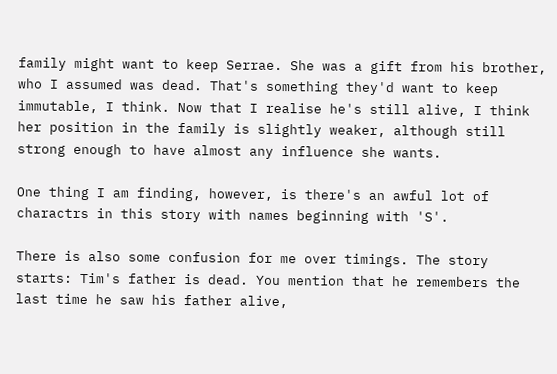family might want to keep Serrae. She was a gift from his brother, who I assumed was dead. That's something they'd want to keep immutable, I think. Now that I realise he's still alive, I think her position in the family is slightly weaker, although still strong enough to have almost any influence she wants.

One thing I am finding, however, is there's an awful lot of charactrs in this story with names beginning with 'S'.

There is also some confusion for me over timings. The story starts: Tim's father is dead. You mention that he remembers the last time he saw his father alive,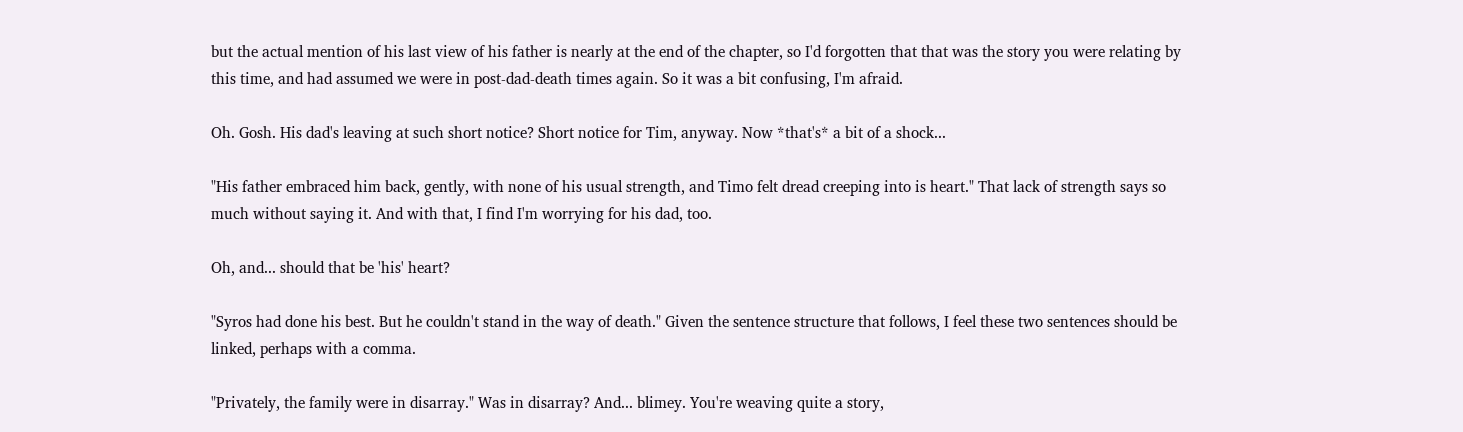but the actual mention of his last view of his father is nearly at the end of the chapter, so I'd forgotten that that was the story you were relating by this time, and had assumed we were in post-dad-death times again. So it was a bit confusing, I'm afraid.

Oh. Gosh. His dad's leaving at such short notice? Short notice for Tim, anyway. Now *that's* a bit of a shock...

"His father embraced him back, gently, with none of his usual strength, and Timo felt dread creeping into is heart." That lack of strength says so much without saying it. And with that, I find I'm worrying for his dad, too.

Oh, and... should that be 'his' heart?

"Syros had done his best. But he couldn't stand in the way of death." Given the sentence structure that follows, I feel these two sentences should be linked, perhaps with a comma.

"Privately, the family were in disarray." Was in disarray? And... blimey. You're weaving quite a story,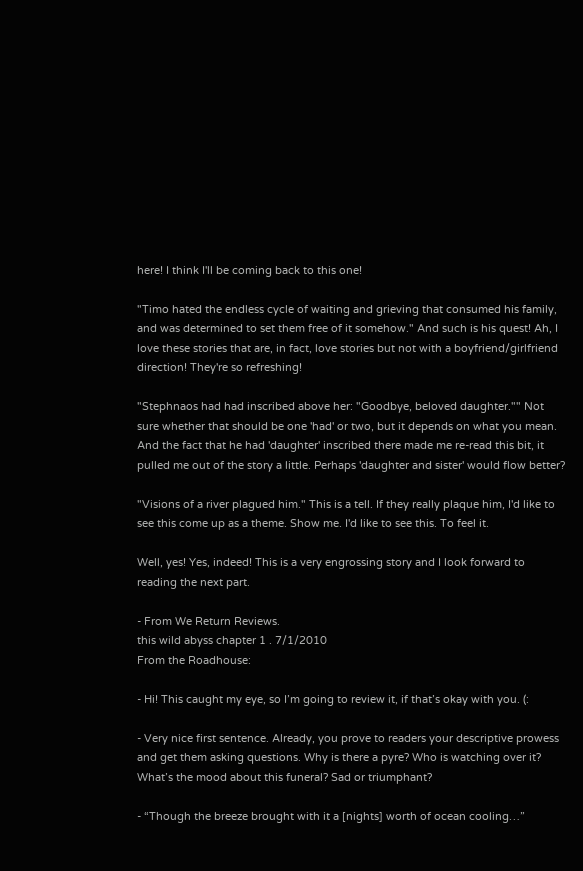here! I think I'll be coming back to this one!

"Timo hated the endless cycle of waiting and grieving that consumed his family, and was determined to set them free of it somehow." And such is his quest! Ah, I love these stories that are, in fact, love stories but not with a boyfriend/girlfriend direction! They're so refreshing!

"Stephnaos had had inscribed above her: "Goodbye, beloved daughter."" Not sure whether that should be one 'had' or two, but it depends on what you mean. And the fact that he had 'daughter' inscribed there made me re-read this bit, it pulled me out of the story a little. Perhaps 'daughter and sister' would flow better?

"Visions of a river plagued him." This is a tell. If they really plaque him, I'd like to see this come up as a theme. Show me. I'd like to see this. To feel it.

Well, yes! Yes, indeed! This is a very engrossing story and I look forward to reading the next part.

- From We Return Reviews.
this wild abyss chapter 1 . 7/1/2010
From the Roadhouse:

- Hi! This caught my eye, so I’m going to review it, if that’s okay with you. (:

- Very nice first sentence. Already, you prove to readers your descriptive prowess and get them asking questions. Why is there a pyre? Who is watching over it? What’s the mood about this funeral? Sad or triumphant?

- “Though the breeze brought with it a [nights] worth of ocean cooling…”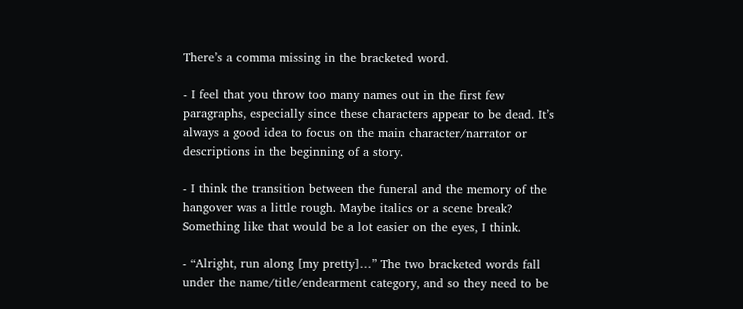There’s a comma missing in the bracketed word.

- I feel that you throw too many names out in the first few paragraphs, especially since these characters appear to be dead. It’s always a good idea to focus on the main character/narrator or descriptions in the beginning of a story.

- I think the transition between the funeral and the memory of the hangover was a little rough. Maybe italics or a scene break? Something like that would be a lot easier on the eyes, I think.

- “Alright, run along [my pretty]…” The two bracketed words fall under the name/title/endearment category, and so they need to be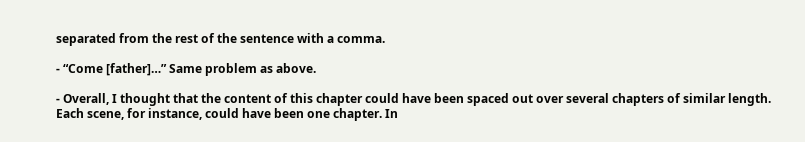separated from the rest of the sentence with a comma.

- “Come [father]…” Same problem as above.

- Overall, I thought that the content of this chapter could have been spaced out over several chapters of similar length. Each scene, for instance, could have been one chapter. In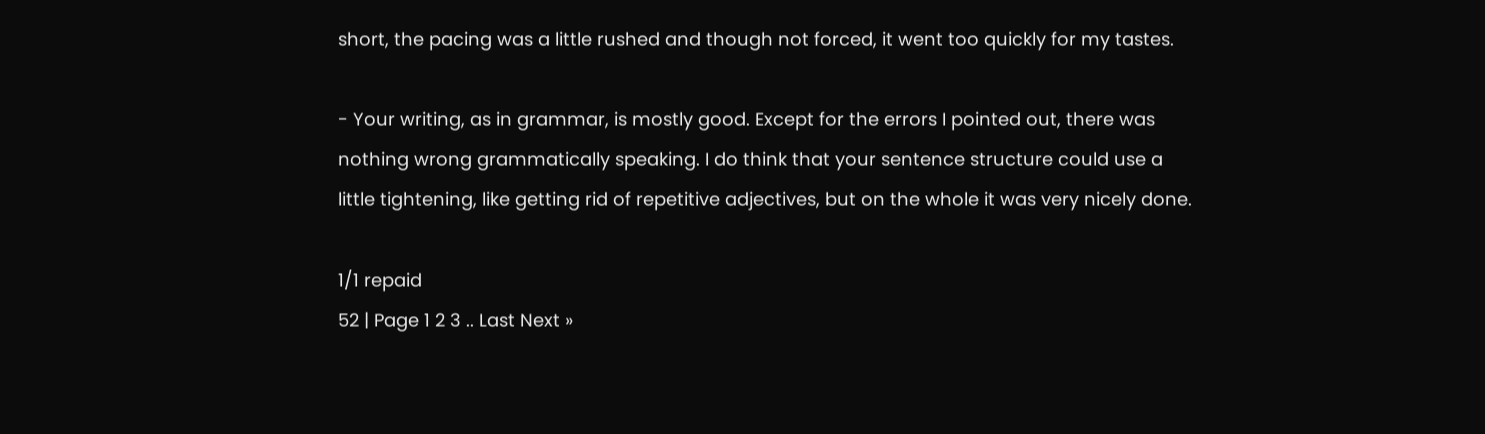short, the pacing was a little rushed and though not forced, it went too quickly for my tastes.

- Your writing, as in grammar, is mostly good. Except for the errors I pointed out, there was nothing wrong grammatically speaking. I do think that your sentence structure could use a little tightening, like getting rid of repetitive adjectives, but on the whole it was very nicely done.

1/1 repaid
52 | Page 1 2 3 .. Last Next »